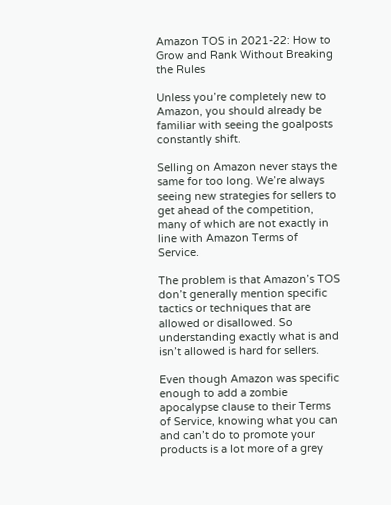Amazon TOS in 2021-22: How to Grow and Rank Without Breaking the Rules

Unless you’re completely new to Amazon, you should already be familiar with seeing the goalposts constantly shift.

Selling on Amazon never stays the same for too long. We’re always seeing new strategies for sellers to get ahead of the competition, many of which are not exactly in line with Amazon Terms of Service.

The problem is that Amazon’s TOS don’t generally mention specific tactics or techniques that are allowed or disallowed. So understanding exactly what is and isn’t allowed is hard for sellers.

Even though Amazon was specific enough to add a zombie apocalypse clause to their Terms of Service, knowing what you can and can’t do to promote your products is a lot more of a grey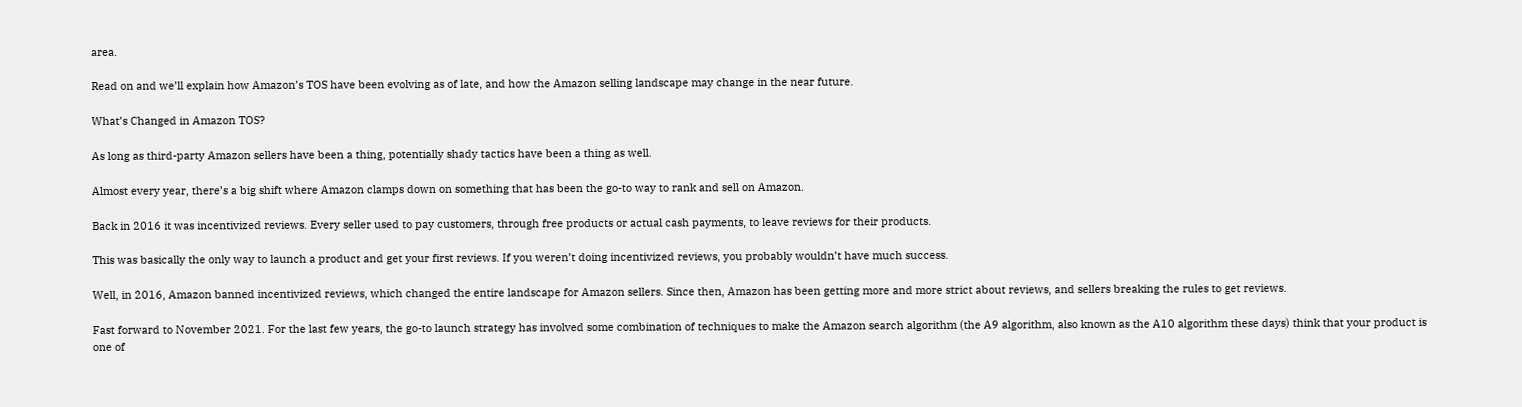area.

Read on and we’ll explain how Amazon’s TOS have been evolving as of late, and how the Amazon selling landscape may change in the near future.

What’s Changed in Amazon TOS?

As long as third-party Amazon sellers have been a thing, potentially shady tactics have been a thing as well.

Almost every year, there’s a big shift where Amazon clamps down on something that has been the go-to way to rank and sell on Amazon.

Back in 2016 it was incentivized reviews. Every seller used to pay customers, through free products or actual cash payments, to leave reviews for their products.

This was basically the only way to launch a product and get your first reviews. If you weren’t doing incentivized reviews, you probably wouldn’t have much success.

Well, in 2016, Amazon banned incentivized reviews, which changed the entire landscape for Amazon sellers. Since then, Amazon has been getting more and more strict about reviews, and sellers breaking the rules to get reviews.

Fast forward to November 2021. For the last few years, the go-to launch strategy has involved some combination of techniques to make the Amazon search algorithm (the A9 algorithm, also known as the A10 algorithm these days) think that your product is one of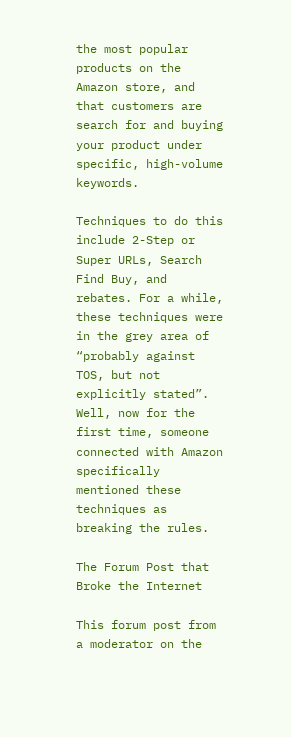the most popular products on the Amazon store, and that customers are search for and buying your product under specific, high-volume keywords.

Techniques to do this include 2-Step or Super URLs, Search Find Buy, and rebates. For a while, these techniques were in the grey area of “probably against TOS, but not explicitly stated”. Well, now for the first time, someone connected with Amazon specifically mentioned these techniques as breaking the rules.

The Forum Post that Broke the Internet

This forum post from a moderator on the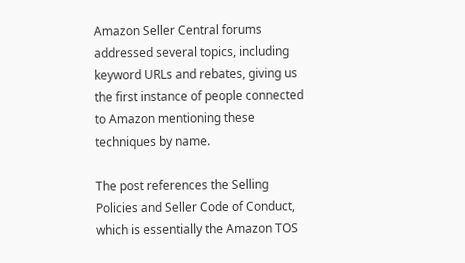Amazon Seller Central forums addressed several topics, including keyword URLs and rebates, giving us the first instance of people connected to Amazon mentioning these techniques by name.

The post references the Selling Policies and Seller Code of Conduct, which is essentially the Amazon TOS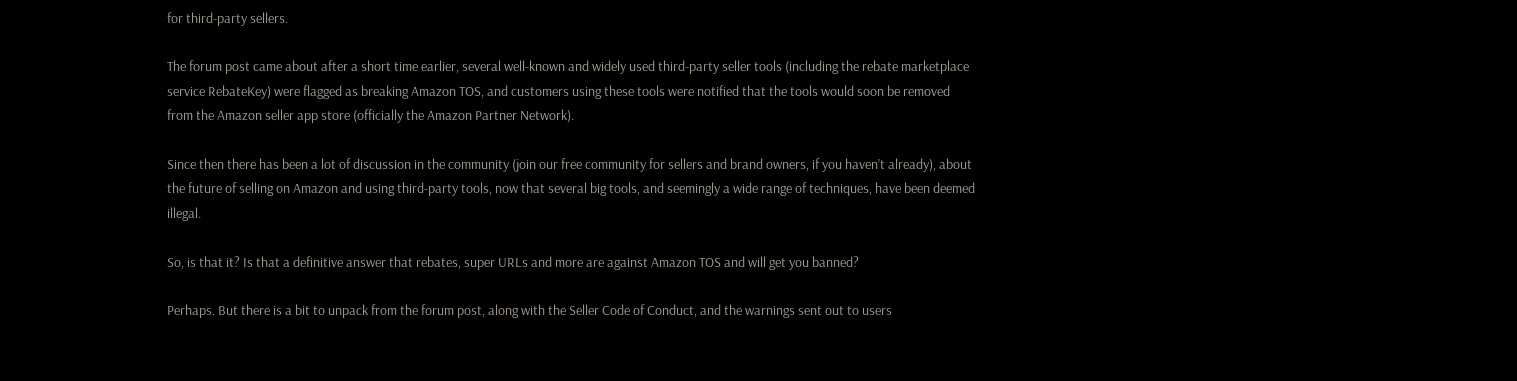for third-party sellers.

The forum post came about after a short time earlier, several well-known and widely used third-party seller tools (including the rebate marketplace service RebateKey) were flagged as breaking Amazon TOS, and customers using these tools were notified that the tools would soon be removed from the Amazon seller app store (officially the Amazon Partner Network).

Since then there has been a lot of discussion in the community (join our free community for sellers and brand owners, if you haven’t already), about the future of selling on Amazon and using third-party tools, now that several big tools, and seemingly a wide range of techniques, have been deemed illegal.

So, is that it? Is that a definitive answer that rebates, super URLs and more are against Amazon TOS and will get you banned?

Perhaps. But there is a bit to unpack from the forum post, along with the Seller Code of Conduct, and the warnings sent out to users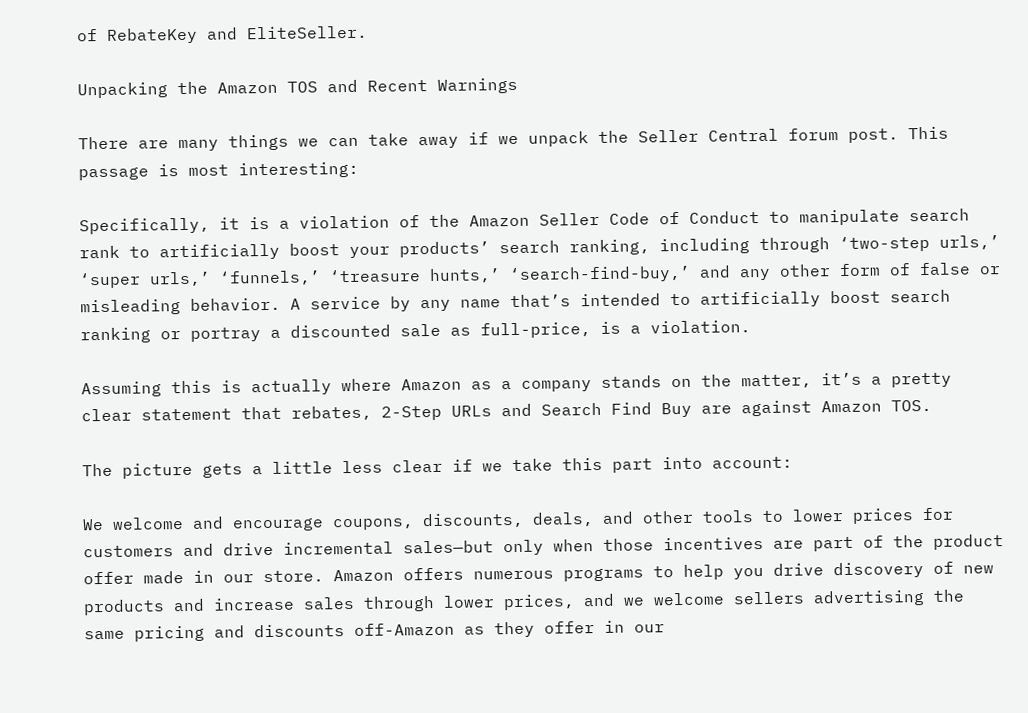of RebateKey and EliteSeller.

Unpacking the Amazon TOS and Recent Warnings

There are many things we can take away if we unpack the Seller Central forum post. This passage is most interesting:

Specifically, it is a violation of the Amazon Seller Code of Conduct to manipulate search rank to artificially boost your products’ search ranking, including through ‘two-step urls,’ ‘super urls,’ ‘funnels,’ ‘treasure hunts,’ ‘search-find-buy,’ and any other form of false or misleading behavior. A service by any name that’s intended to artificially boost search ranking or portray a discounted sale as full-price, is a violation.

Assuming this is actually where Amazon as a company stands on the matter, it’s a pretty clear statement that rebates, 2-Step URLs and Search Find Buy are against Amazon TOS.

The picture gets a little less clear if we take this part into account:

We welcome and encourage coupons, discounts, deals, and other tools to lower prices for customers and drive incremental sales—but only when those incentives are part of the product offer made in our store. Amazon offers numerous programs to help you drive discovery of new products and increase sales through lower prices, and we welcome sellers advertising the same pricing and discounts off-Amazon as they offer in our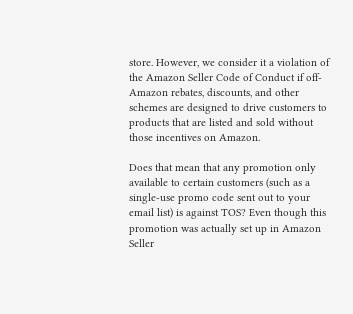store. However, we consider it a violation of the Amazon Seller Code of Conduct if off-Amazon rebates, discounts, and other schemes are designed to drive customers to products that are listed and sold without those incentives on Amazon.

Does that mean that any promotion only available to certain customers (such as a single-use promo code sent out to your email list) is against TOS? Even though this promotion was actually set up in Amazon Seller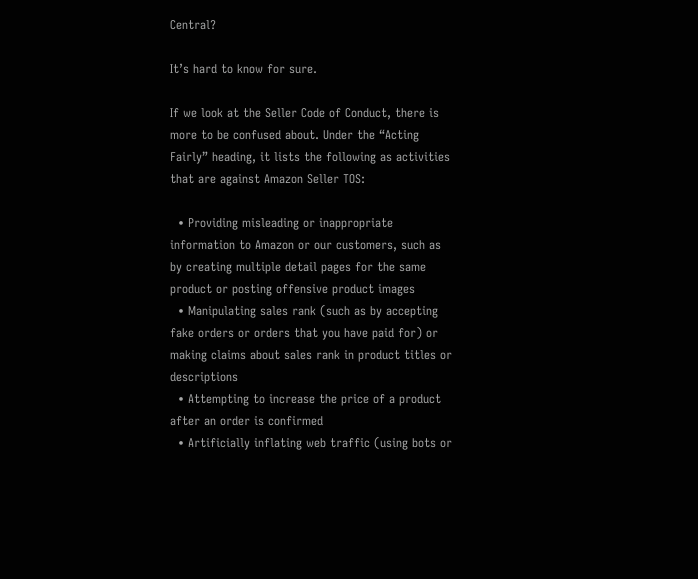Central?

It’s hard to know for sure.

If we look at the Seller Code of Conduct, there is more to be confused about. Under the “Acting Fairly” heading, it lists the following as activities that are against Amazon Seller TOS:

  • Providing misleading or inappropriate information to Amazon or our customers, such as by creating multiple detail pages for the same product or posting offensive product images
  • Manipulating sales rank (such as by accepting fake orders or orders that you have paid for) or making claims about sales rank in product titles or descriptions
  • Attempting to increase the price of a product after an order is confirmed
  • Artificially inflating web traffic (using bots or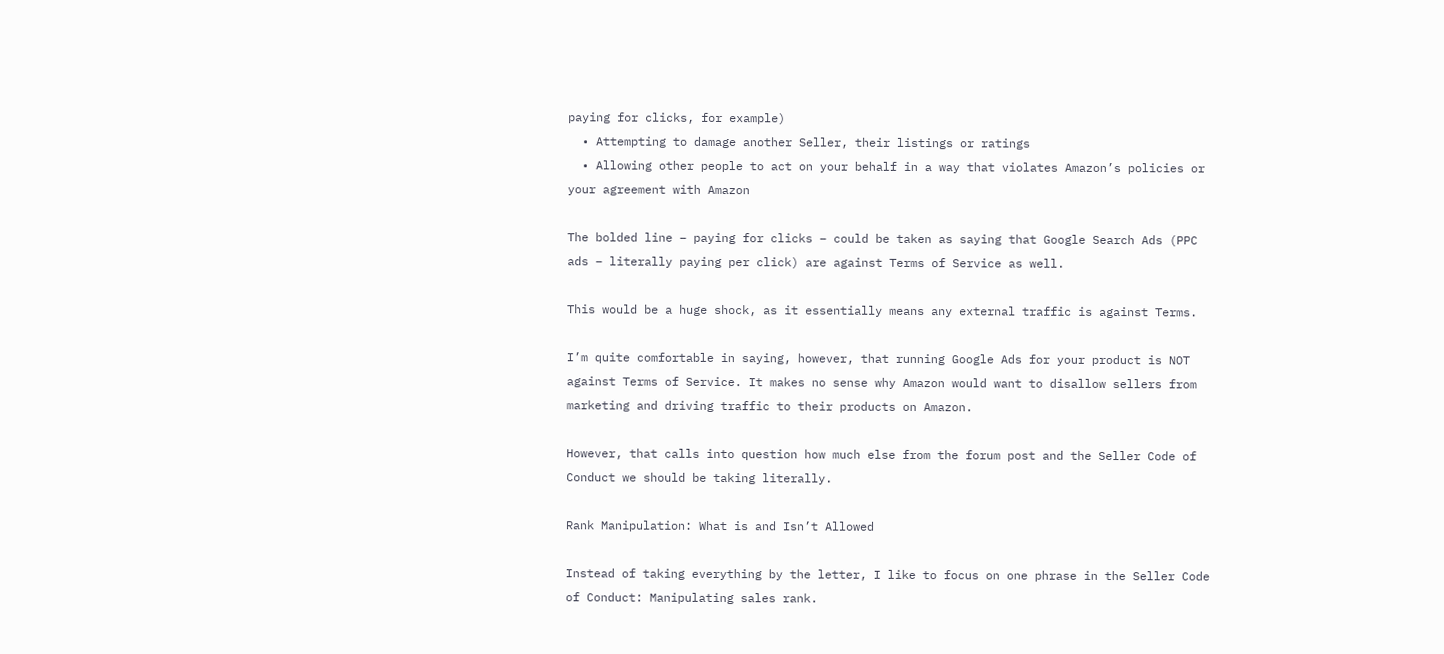paying for clicks, for example)
  • Attempting to damage another Seller, their listings or ratings
  • Allowing other people to act on your behalf in a way that violates Amazon’s policies or your agreement with Amazon

The bolded line – paying for clicks – could be taken as saying that Google Search Ads (PPC ads – literally paying per click) are against Terms of Service as well.

This would be a huge shock, as it essentially means any external traffic is against Terms.

I’m quite comfortable in saying, however, that running Google Ads for your product is NOT against Terms of Service. It makes no sense why Amazon would want to disallow sellers from marketing and driving traffic to their products on Amazon.

However, that calls into question how much else from the forum post and the Seller Code of Conduct we should be taking literally.

Rank Manipulation: What is and Isn’t Allowed

Instead of taking everything by the letter, I like to focus on one phrase in the Seller Code of Conduct: Manipulating sales rank.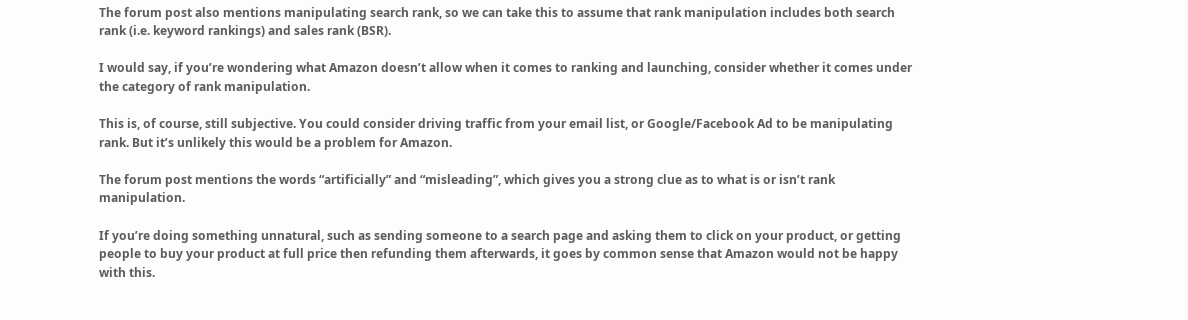The forum post also mentions manipulating search rank, so we can take this to assume that rank manipulation includes both search rank (i.e. keyword rankings) and sales rank (BSR).

I would say, if you’re wondering what Amazon doesn’t allow when it comes to ranking and launching, consider whether it comes under the category of rank manipulation.

This is, of course, still subjective. You could consider driving traffic from your email list, or Google/Facebook Ad to be manipulating rank. But it’s unlikely this would be a problem for Amazon.

The forum post mentions the words “artificially” and “misleading”, which gives you a strong clue as to what is or isn’t rank manipulation.

If you’re doing something unnatural, such as sending someone to a search page and asking them to click on your product, or getting people to buy your product at full price then refunding them afterwards, it goes by common sense that Amazon would not be happy with this.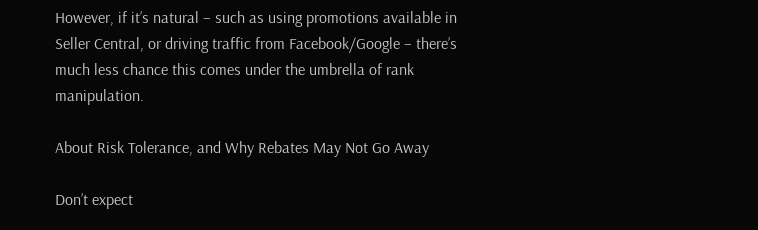However, if it’s natural – such as using promotions available in Seller Central, or driving traffic from Facebook/Google – there’s much less chance this comes under the umbrella of rank manipulation.

About Risk Tolerance, and Why Rebates May Not Go Away

Don’t expect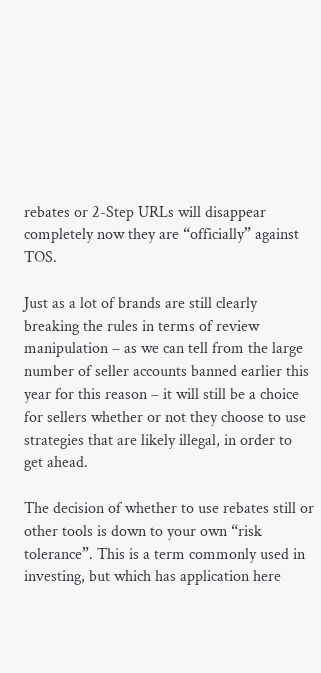rebates or 2-Step URLs will disappear completely now they are “officially” against TOS.

Just as a lot of brands are still clearly breaking the rules in terms of review manipulation – as we can tell from the large number of seller accounts banned earlier this year for this reason – it will still be a choice for sellers whether or not they choose to use strategies that are likely illegal, in order to get ahead.

The decision of whether to use rebates still or other tools is down to your own “risk tolerance”. This is a term commonly used in investing, but which has application here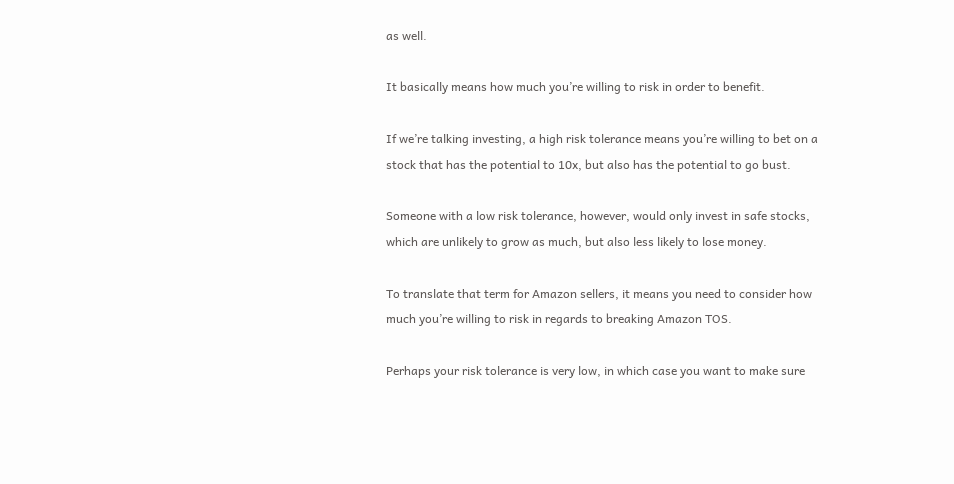as well.

It basically means how much you’re willing to risk in order to benefit.

If we’re talking investing, a high risk tolerance means you’re willing to bet on a stock that has the potential to 10x, but also has the potential to go bust.

Someone with a low risk tolerance, however, would only invest in safe stocks, which are unlikely to grow as much, but also less likely to lose money.

To translate that term for Amazon sellers, it means you need to consider how much you’re willing to risk in regards to breaking Amazon TOS.

Perhaps your risk tolerance is very low, in which case you want to make sure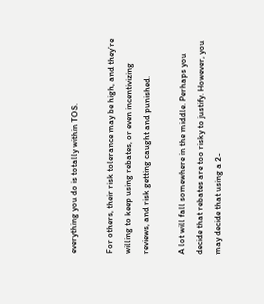everything you do is totally within TOS.

For others, their risk tolerance may be high, and they’re willing to keep using rebates, or even incentivizing reviews, and risk getting caught and punished.

A lot will fall somewhere in the middle. Perhaps you decide that rebates are too risky to justify. However, you may decide that using a 2-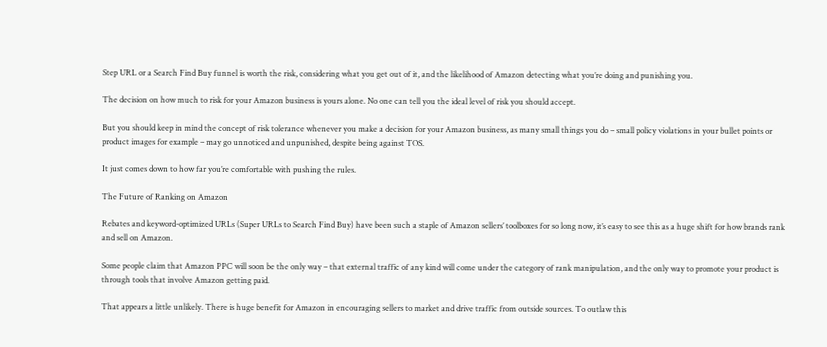Step URL or a Search Find Buy funnel is worth the risk, considering what you get out of it, and the likelihood of Amazon detecting what you’re doing and punishing you.

The decision on how much to risk for your Amazon business is yours alone. No one can tell you the ideal level of risk you should accept.

But you should keep in mind the concept of risk tolerance whenever you make a decision for your Amazon business, as many small things you do – small policy violations in your bullet points or product images for example – may go unnoticed and unpunished, despite being against TOS.

It just comes down to how far you’re comfortable with pushing the rules.

The Future of Ranking on Amazon

Rebates and keyword-optimized URLs (Super URLs to Search Find Buy) have been such a staple of Amazon sellers’ toolboxes for so long now, it’s easy to see this as a huge shift for how brands rank and sell on Amazon.

Some people claim that Amazon PPC will soon be the only way – that external traffic of any kind will come under the category of rank manipulation, and the only way to promote your product is through tools that involve Amazon getting paid.

That appears a little unlikely. There is huge benefit for Amazon in encouraging sellers to market and drive traffic from outside sources. To outlaw this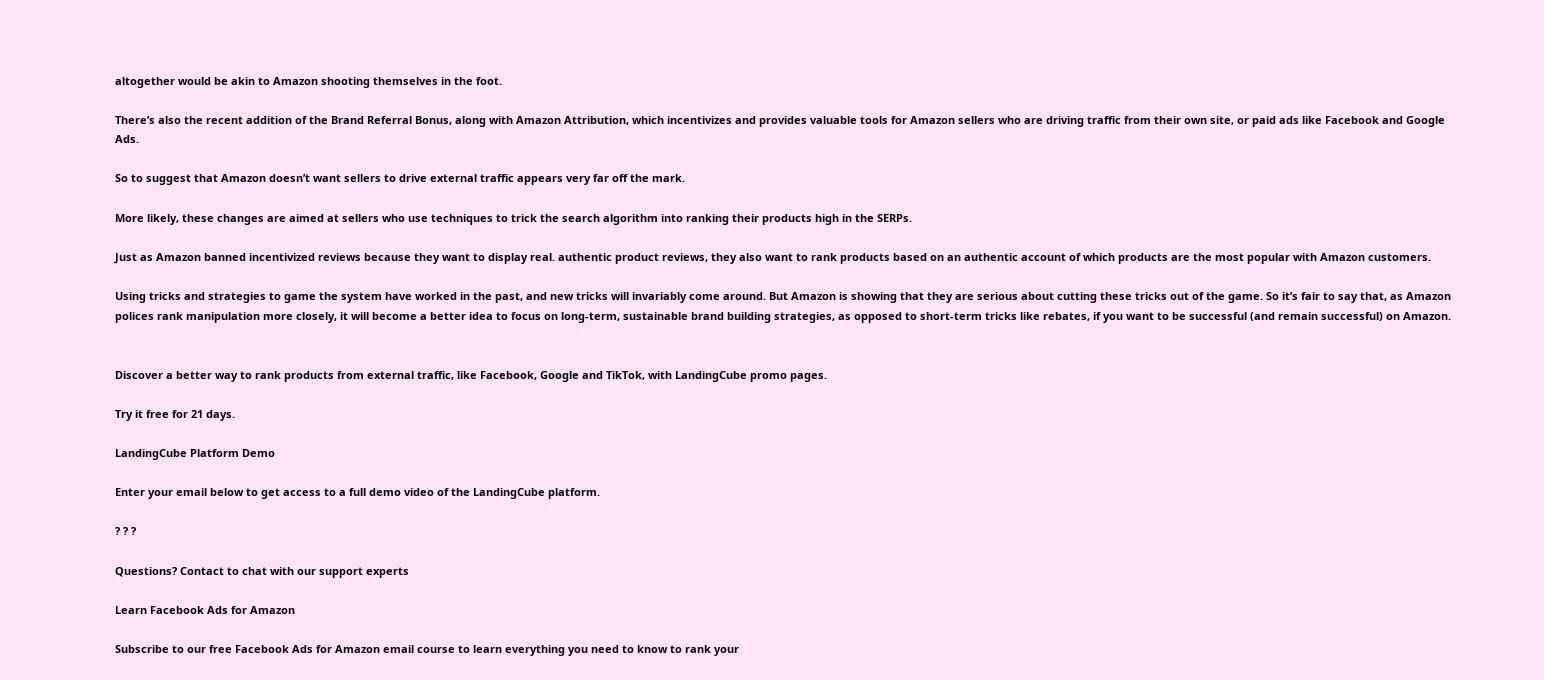altogether would be akin to Amazon shooting themselves in the foot.

There’s also the recent addition of the Brand Referral Bonus, along with Amazon Attribution, which incentivizes and provides valuable tools for Amazon sellers who are driving traffic from their own site, or paid ads like Facebook and Google Ads.

So to suggest that Amazon doesn’t want sellers to drive external traffic appears very far off the mark.

More likely, these changes are aimed at sellers who use techniques to trick the search algorithm into ranking their products high in the SERPs.

Just as Amazon banned incentivized reviews because they want to display real. authentic product reviews, they also want to rank products based on an authentic account of which products are the most popular with Amazon customers.

Using tricks and strategies to game the system have worked in the past, and new tricks will invariably come around. But Amazon is showing that they are serious about cutting these tricks out of the game. So it’s fair to say that, as Amazon polices rank manipulation more closely, it will become a better idea to focus on long-term, sustainable brand building strategies, as opposed to short-term tricks like rebates, if you want to be successful (and remain successful) on Amazon.


Discover a better way to rank products from external traffic, like Facebook, Google and TikTok, with LandingCube promo pages.

Try it free for 21 days.

LandingCube Platform Demo

Enter your email below to get access to a full demo video of the LandingCube platform.

? ? ?

Questions? Contact to chat with our support experts

Learn Facebook Ads for Amazon

Subscribe to our free Facebook Ads for Amazon email course to learn everything you need to know to rank your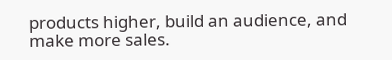products higher, build an audience, and make more sales.